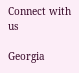Connect with us

Georgia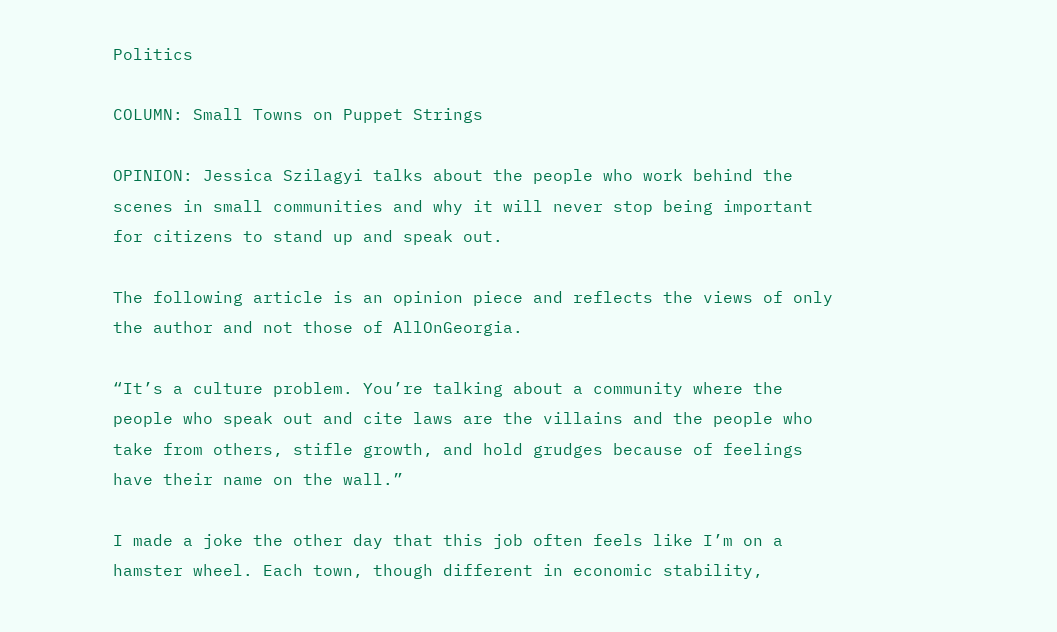Politics

COLUMN: Small Towns on Puppet Strings

OPINION: Jessica Szilagyi talks about the people who work behind the scenes in small communities and why it will never stop being important for citizens to stand up and speak out.

The following article is an opinion piece and reflects the views of only the author and not those of AllOnGeorgia.

“It’s a culture problem. You’re talking about a community where the people who speak out and cite laws are the villains and the people who take from others, stifle growth, and hold grudges because of feelings have their name on the wall.”

I made a joke the other day that this job often feels like I’m on a hamster wheel. Each town, though different in economic stability,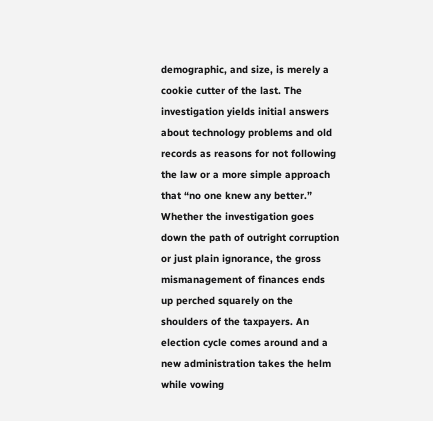demographic, and size, is merely a cookie cutter of the last. The investigation yields initial answers about technology problems and old records as reasons for not following the law or a more simple approach that “no one knew any better.” Whether the investigation goes down the path of outright corruption or just plain ignorance, the gross mismanagement of finances ends up perched squarely on the shoulders of the taxpayers. An election cycle comes around and a new administration takes the helm while vowing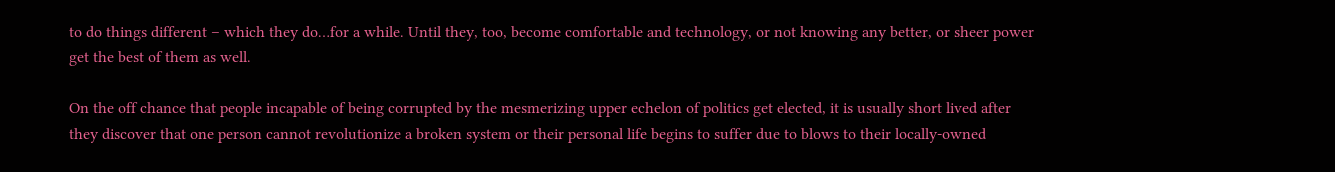to do things different – which they do…for a while. Until they, too, become comfortable and technology, or not knowing any better, or sheer power get the best of them as well.

On the off chance that people incapable of being corrupted by the mesmerizing upper echelon of politics get elected, it is usually short lived after they discover that one person cannot revolutionize a broken system or their personal life begins to suffer due to blows to their locally-owned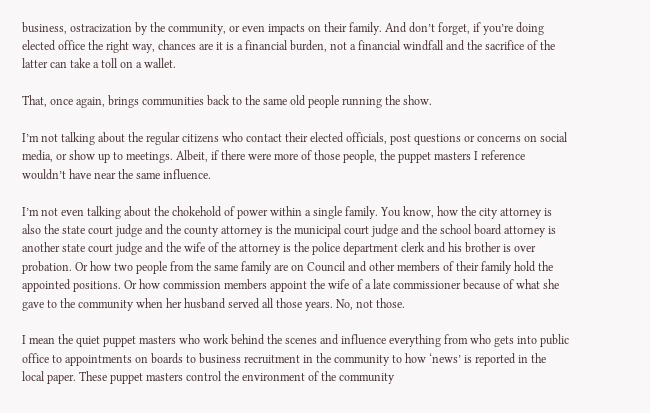business, ostracization by the community, or even impacts on their family. And don’t forget, if you’re doing elected office the right way, chances are it is a financial burden, not a financial windfall and the sacrifice of the latter can take a toll on a wallet.

That, once again, brings communities back to the same old people running the show.

I’m not talking about the regular citizens who contact their elected officials, post questions or concerns on social media, or show up to meetings. Albeit, if there were more of those people, the puppet masters I reference wouldn’t have near the same influence.

I’m not even talking about the chokehold of power within a single family. You know, how the city attorney is also the state court judge and the county attorney is the municipal court judge and the school board attorney is another state court judge and the wife of the attorney is the police department clerk and his brother is over probation. Or how two people from the same family are on Council and other members of their family hold the appointed positions. Or how commission members appoint the wife of a late commissioner because of what she gave to the community when her husband served all those years. No, not those.

I mean the quiet puppet masters who work behind the scenes and influence everything from who gets into public office to appointments on boards to business recruitment in the community to how ‘news’ is reported in the local paper. These puppet masters control the environment of the community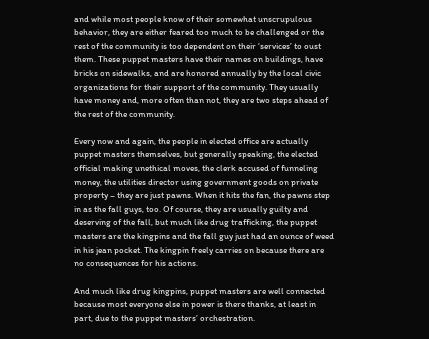and while most people know of their somewhat unscrupulous behavior, they are either feared too much to be challenged or the rest of the community is too dependent on their ‘services’ to oust them. These puppet masters have their names on buildings, have bricks on sidewalks, and are honored annually by the local civic organizations for their support of the community. They usually have money and, more often than not, they are two steps ahead of the rest of the community.

Every now and again, the people in elected office are actually puppet masters themselves, but generally speaking, the elected official making unethical moves, the clerk accused of funneling money, the utilities director using government goods on private property – they are just pawns. When it hits the fan, the pawns step in as the fall guys, too. Of course, they are usually guilty and deserving of the fall, but much like drug trafficking, the puppet masters are the kingpins and the fall guy just had an ounce of weed in his jean pocket. The kingpin freely carries on because there are no consequences for his actions.

And much like drug kingpins, puppet masters are well connected because most everyone else in power is there thanks, at least in part, due to the puppet masters’ orchestration.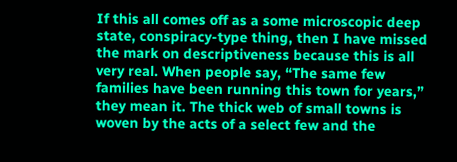If this all comes off as a some microscopic deep state, conspiracy-type thing, then I have missed the mark on descriptiveness because this is all very real. When people say, “The same few families have been running this town for years,” they mean it. The thick web of small towns is woven by the acts of a select few and the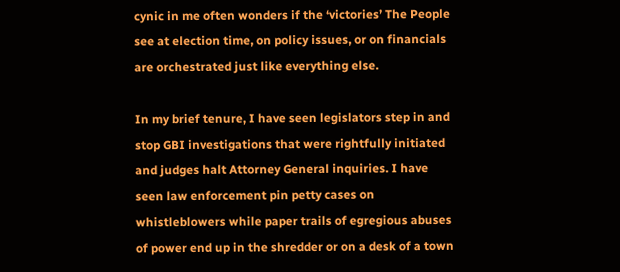cynic in me often wonders if the ‘victories’ The People see at election time, on policy issues, or on financials are orchestrated just like everything else.

In my brief tenure, I have seen legislators step in and stop GBI investigations that were rightfully initiated and judges halt Attorney General inquiries. I have seen law enforcement pin petty cases on whistleblowers while paper trails of egregious abuses of power end up in the shredder or on a desk of a town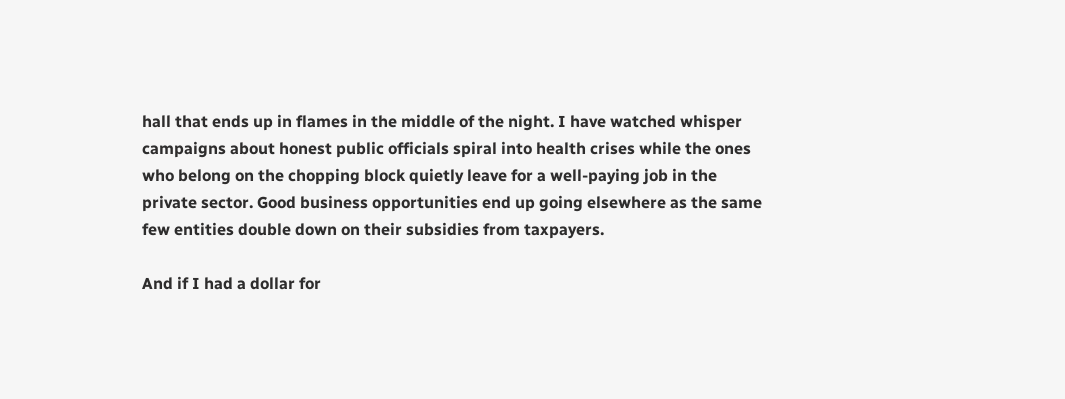hall that ends up in flames in the middle of the night. I have watched whisper campaigns about honest public officials spiral into health crises while the ones who belong on the chopping block quietly leave for a well-paying job in the private sector. Good business opportunities end up going elsewhere as the same few entities double down on their subsidies from taxpayers.

And if I had a dollar for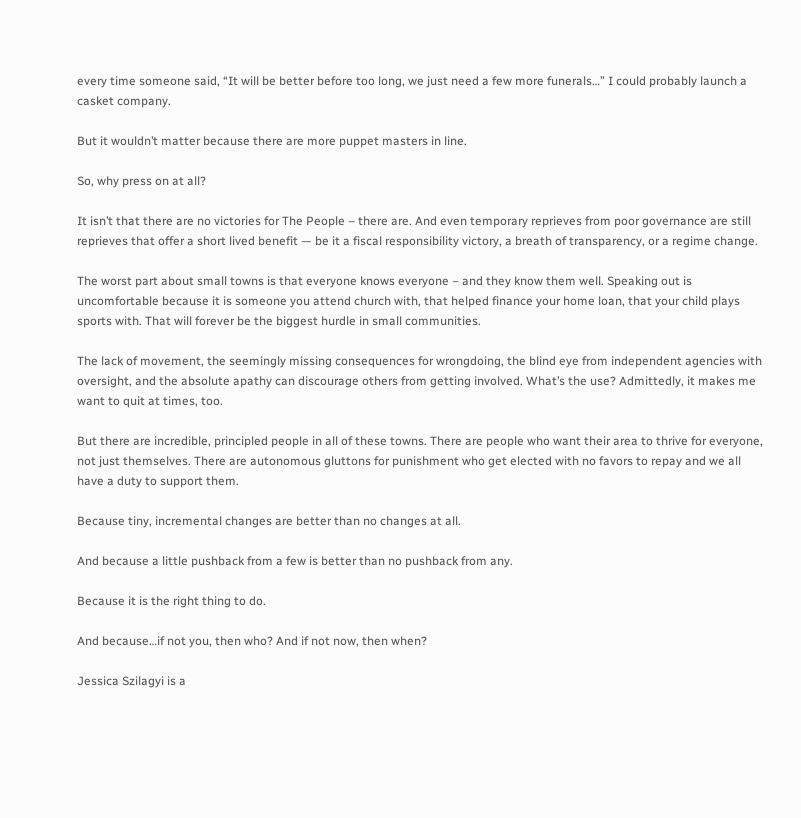every time someone said, “It will be better before too long, we just need a few more funerals…” I could probably launch a casket company.

But it wouldn’t matter because there are more puppet masters in line.

So, why press on at all?

It isn’t that there are no victories for The People – there are. And even temporary reprieves from poor governance are still reprieves that offer a short lived benefit — be it a fiscal responsibility victory, a breath of transparency, or a regime change.

The worst part about small towns is that everyone knows everyone – and they know them well. Speaking out is uncomfortable because it is someone you attend church with, that helped finance your home loan, that your child plays sports with. That will forever be the biggest hurdle in small communities.

The lack of movement, the seemingly missing consequences for wrongdoing, the blind eye from independent agencies with oversight, and the absolute apathy can discourage others from getting involved. What’s the use? Admittedly, it makes me want to quit at times, too.

But there are incredible, principled people in all of these towns. There are people who want their area to thrive for everyone, not just themselves. There are autonomous gluttons for punishment who get elected with no favors to repay and we all have a duty to support them.

Because tiny, incremental changes are better than no changes at all.

And because a little pushback from a few is better than no pushback from any.

Because it is the right thing to do.

And because…if not you, then who? And if not now, then when?

Jessica Szilagyi is a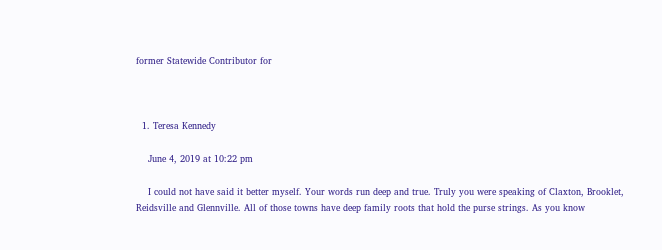former Statewide Contributor for



  1. Teresa Kennedy

    June 4, 2019 at 10:22 pm

    I could not have said it better myself. Your words run deep and true. Truly you were speaking of Claxton, Brooklet, Reidsville and Glennville. All of those towns have deep family roots that hold the purse strings. As you know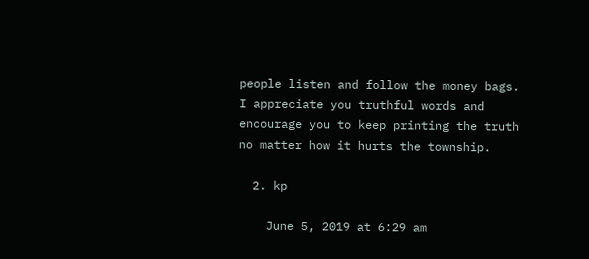people listen and follow the money bags. I appreciate you truthful words and encourage you to keep printing the truth no matter how it hurts the township.

  2. kp

    June 5, 2019 at 6:29 am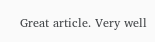Great article. Very well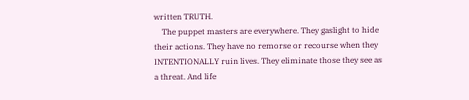written TRUTH.
    The puppet masters are everywhere. They gaslight to hide their actions. They have no remorse or recourse when they INTENTIONALLY ruin lives. They eliminate those they see as a threat. And life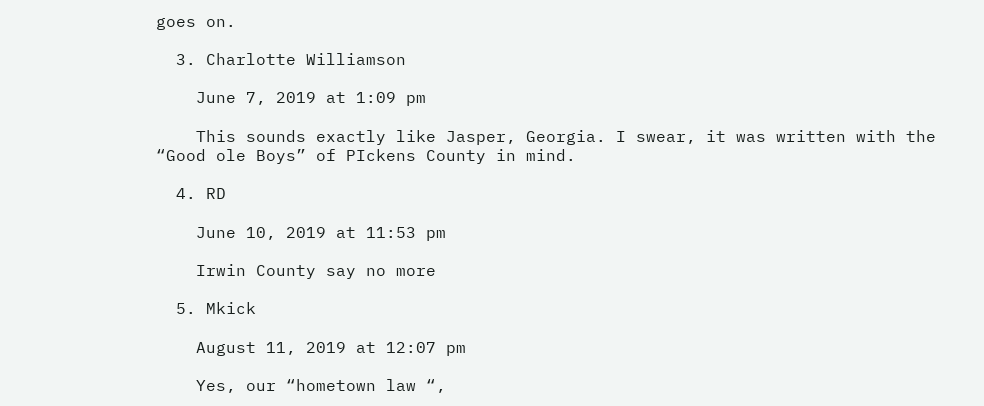goes on.

  3. Charlotte Williamson

    June 7, 2019 at 1:09 pm

    This sounds exactly like Jasper, Georgia. I swear, it was written with the “Good ole Boys” of PIckens County in mind.

  4. RD

    June 10, 2019 at 11:53 pm

    Irwin County say no more

  5. Mkick

    August 11, 2019 at 12:07 pm

    Yes, our “hometown law “,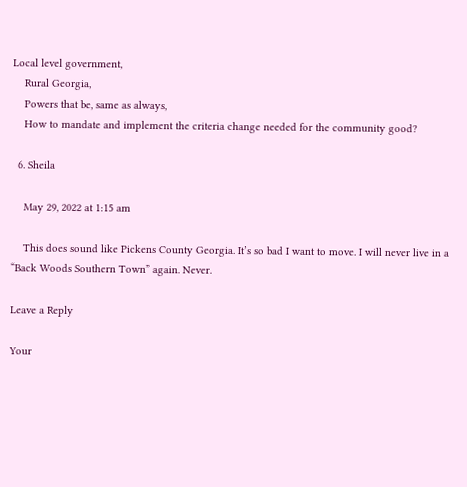Local level government,
    Rural Georgia,
    Powers that be, same as always,
    How to mandate and implement the criteria change needed for the community good?

  6. Sheila

    May 29, 2022 at 1:15 am

    This does sound like Pickens County Georgia. It’s so bad I want to move. I will never live in a “Back Woods Southern Town” again. Never.

Leave a Reply

Your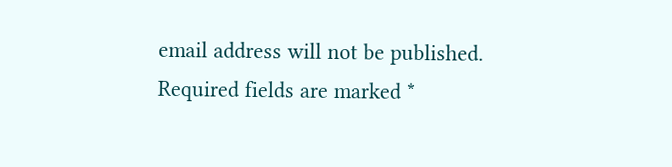email address will not be published. Required fields are marked *